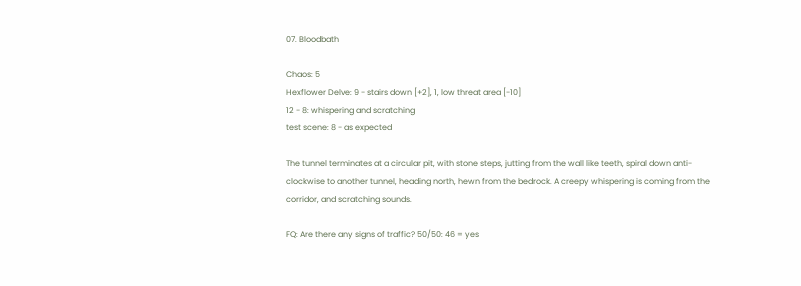07. Bloodbath

Chaos: 5
Hexflower Delve: 9 - stairs down [+2], 1, low threat area [-10]
12 - 8: whispering and scratching
test scene: 8 - as expected

The tunnel terminates at a circular pit, with stone steps, jutting from the wall like teeth, spiral down anti-clockwise to another tunnel, heading north, hewn from the bedrock. A creepy whispering is coming from the corridor, and scratching sounds.

FQ: Are there any signs of traffic? 50/50: 46 = yes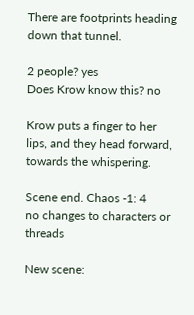There are footprints heading down that tunnel.

2 people? yes
Does Krow know this? no

Krow puts a finger to her lips, and they head forward, towards the whispering.

Scene end. Chaos -1: 4
no changes to characters or threads

New scene: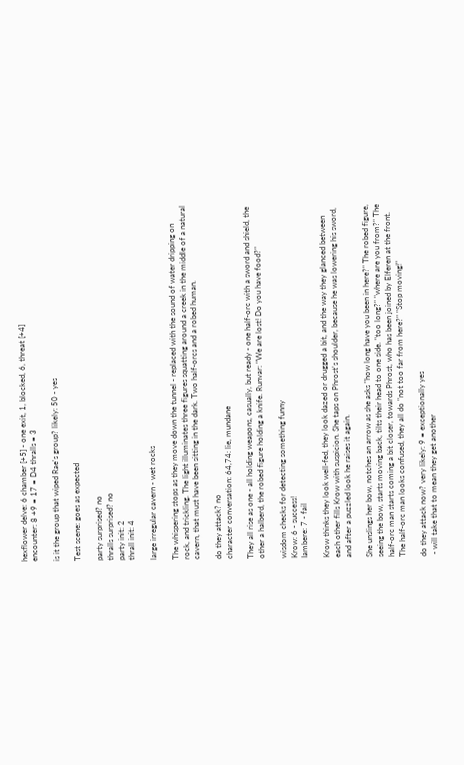hexflower delve: 6 chamber [+5] - one exit, 1, blocked, 6, threat [+4]
encounter: 8 +9 = 17 = D4 thralls = 3

is it the group that wiped Rae's group? likely: 50 - yes

Test scene: goes as expected

party surprised? no
thralls surprised? no
party init: 2
thrall init: 4

large irregular cavern - wet rocks

The whispering stops as they move down the tunnel - replaced with the sound of water dripping on rock, and trickling. The light illuminates three figures squatting around a creek in the middle of a natural cavern, that must have been sitting in the dark. Two half-orcs and a robed human.

do they attack? no
character conversation: 64,74: lie, mundane

They all rise as one - all holding weapons, casually, but ready - one half-orc with a sword and shield, the other a halberd, the robed figure holding a knife. Runvar: "We are lost! Do you have food?"

wisdom checks for detecting something funny
Krow: 6 - success!
Iambere: 7 - fail

Krow thinks they look well-fed, they look dazed or drugged a bit, and the way they glanced between each other fills Krow with suspicion. She taps on Phrost's shoulder, because he was lowering his sword, and after a puzzled look he raises it again.

She unslings her bow, notches an arrow as she asks "how long have you been in here?" The robed figure, seeing the bow, starts moving back, tilts their head to one side. "too long?" "where are you from?" The half-orc man starts coming a bit closer, towards Phrost, who has been joined by Elferen at the front. The half-orc man looks confused, they all do "not too far from here?" "Stop moving!"

do they attack now? very likely: 9 = exceptionally yes
 - will take that to mean they get another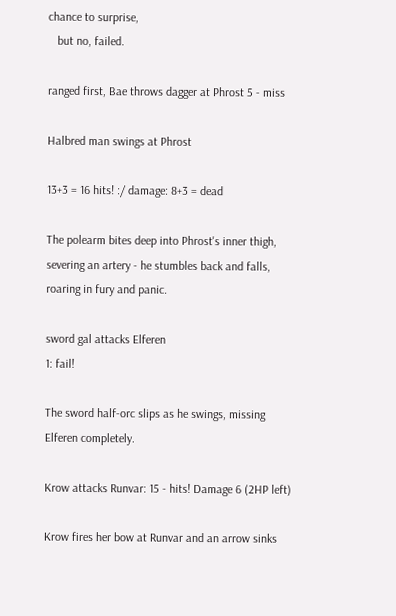chance to surprise,
   but no, failed.

ranged first, Bae throws dagger at Phrost 5 - miss

Halbred man swings at Phrost

13+3 = 16 hits! :/ damage: 8+3 = dead

The polearm bites deep into Phrost's inner thigh, severing an artery - he stumbles back and falls, roaring in fury and panic.

sword gal attacks Elferen
1: fail!

The sword half-orc slips as he swings, missing Elferen completely.

Krow attacks Runvar: 15 - hits! Damage 6 (2HP left)

Krow fires her bow at Runvar and an arrow sinks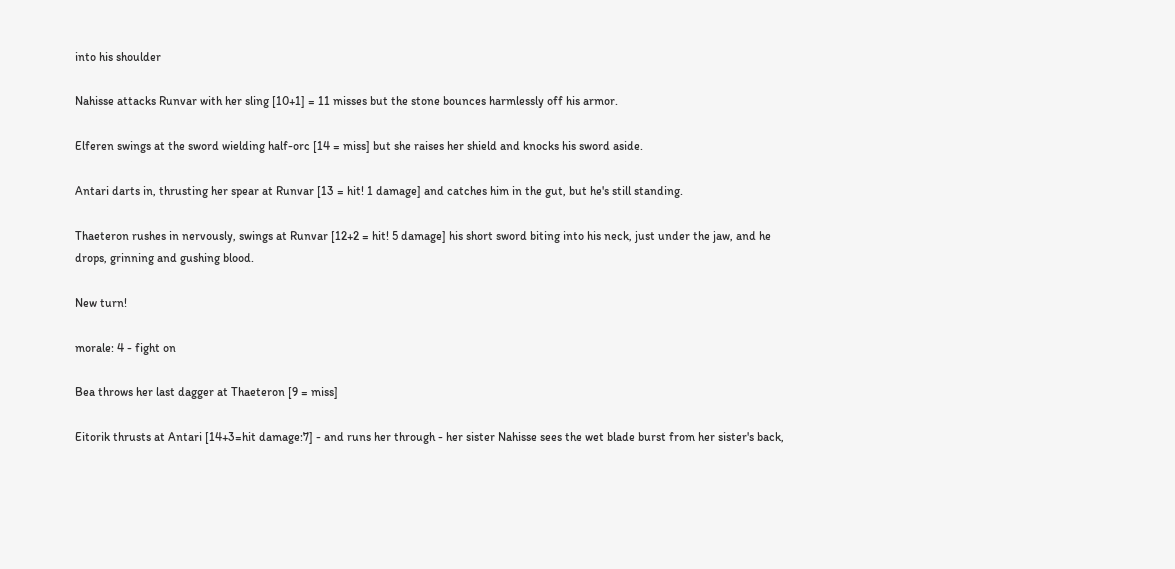into his shoulder

Nahisse attacks Runvar with her sling [10+1] = 11 misses but the stone bounces harmlessly off his armor.

Elferen swings at the sword wielding half-orc [14 = miss] but she raises her shield and knocks his sword aside.

Antari darts in, thrusting her spear at Runvar [13 = hit! 1 damage] and catches him in the gut, but he's still standing.

Thaeteron rushes in nervously, swings at Runvar [12+2 = hit! 5 damage] his short sword biting into his neck, just under the jaw, and he drops, grinning and gushing blood.

New turn!

morale: 4 - fight on

Bea throws her last dagger at Thaeteron [9 = miss]

Eitorik thrusts at Antari [14+3=hit damage:7] - and runs her through - her sister Nahisse sees the wet blade burst from her sister's back,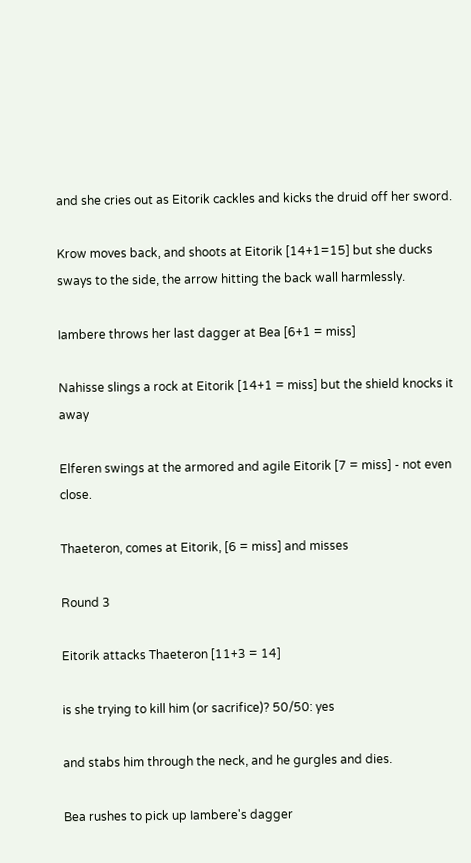and she cries out as Eitorik cackles and kicks the druid off her sword.

Krow moves back, and shoots at Eitorik [14+1=15] but she ducks sways to the side, the arrow hitting the back wall harmlessly.

Iambere throws her last dagger at Bea [6+1 = miss]

Nahisse slings a rock at Eitorik [14+1 = miss] but the shield knocks it away

Elferen swings at the armored and agile Eitorik [7 = miss] - not even close.

Thaeteron, comes at Eitorik, [6 = miss] and misses

Round 3

Eitorik attacks Thaeteron [11+3 = 14]

is she trying to kill him (or sacrifice)? 50/50: yes

and stabs him through the neck, and he gurgles and dies.

Bea rushes to pick up Iambere's dagger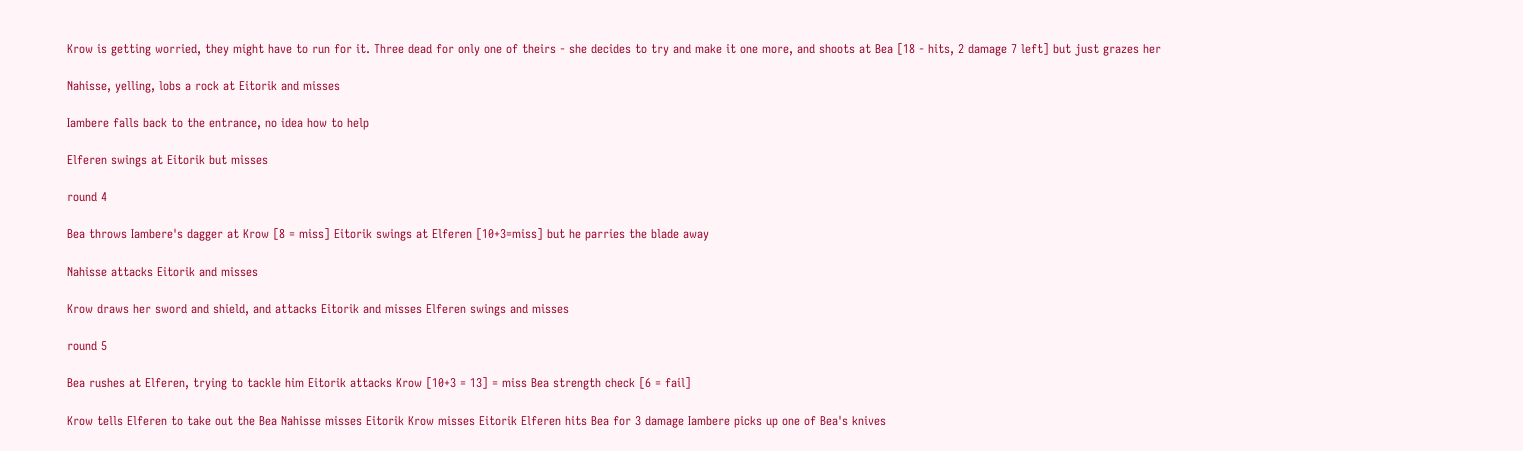Krow is getting worried, they might have to run for it. Three dead for only one of theirs - she decides to try and make it one more, and shoots at Bea [18 - hits, 2 damage 7 left] but just grazes her

Nahisse, yelling, lobs a rock at Eitorik and misses

Iambere falls back to the entrance, no idea how to help

Elferen swings at Eitorik but misses

round 4

Bea throws Iambere's dagger at Krow [8 = miss] Eitorik swings at Elferen [10+3=miss] but he parries the blade away

Nahisse attacks Eitorik and misses

Krow draws her sword and shield, and attacks Eitorik and misses Elferen swings and misses

round 5

Bea rushes at Elferen, trying to tackle him Eitorik attacks Krow [10+3 = 13] = miss Bea strength check [6 = fail]

Krow tells Elferen to take out the Bea Nahisse misses Eitorik Krow misses Eitorik Elferen hits Bea for 3 damage Iambere picks up one of Bea's knives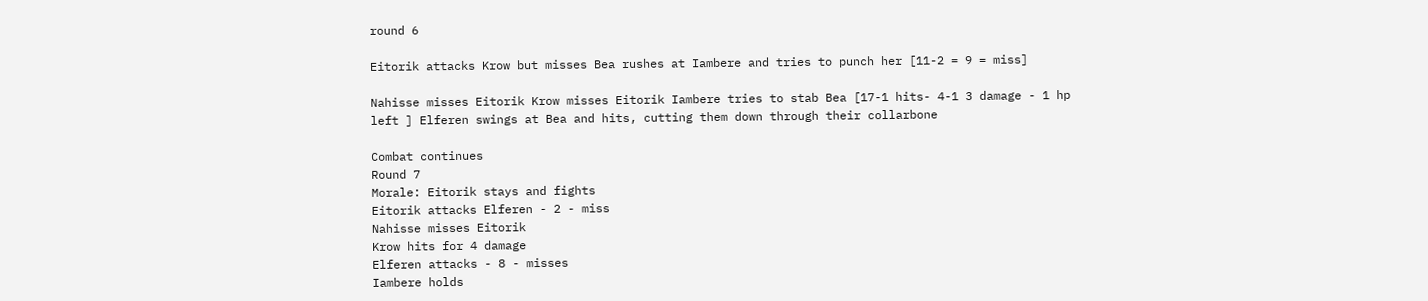round 6

Eitorik attacks Krow but misses Bea rushes at Iambere and tries to punch her [11-2 = 9 = miss]

Nahisse misses Eitorik Krow misses Eitorik Iambere tries to stab Bea [17-1 hits- 4-1 3 damage - 1 hp left ] Elferen swings at Bea and hits, cutting them down through their collarbone

Combat continues
Round 7
Morale: Eitorik stays and fights
Eitorik attacks Elferen - 2 - miss
Nahisse misses Eitorik
Krow hits for 4 damage
Elferen attacks - 8 - misses
Iambere holds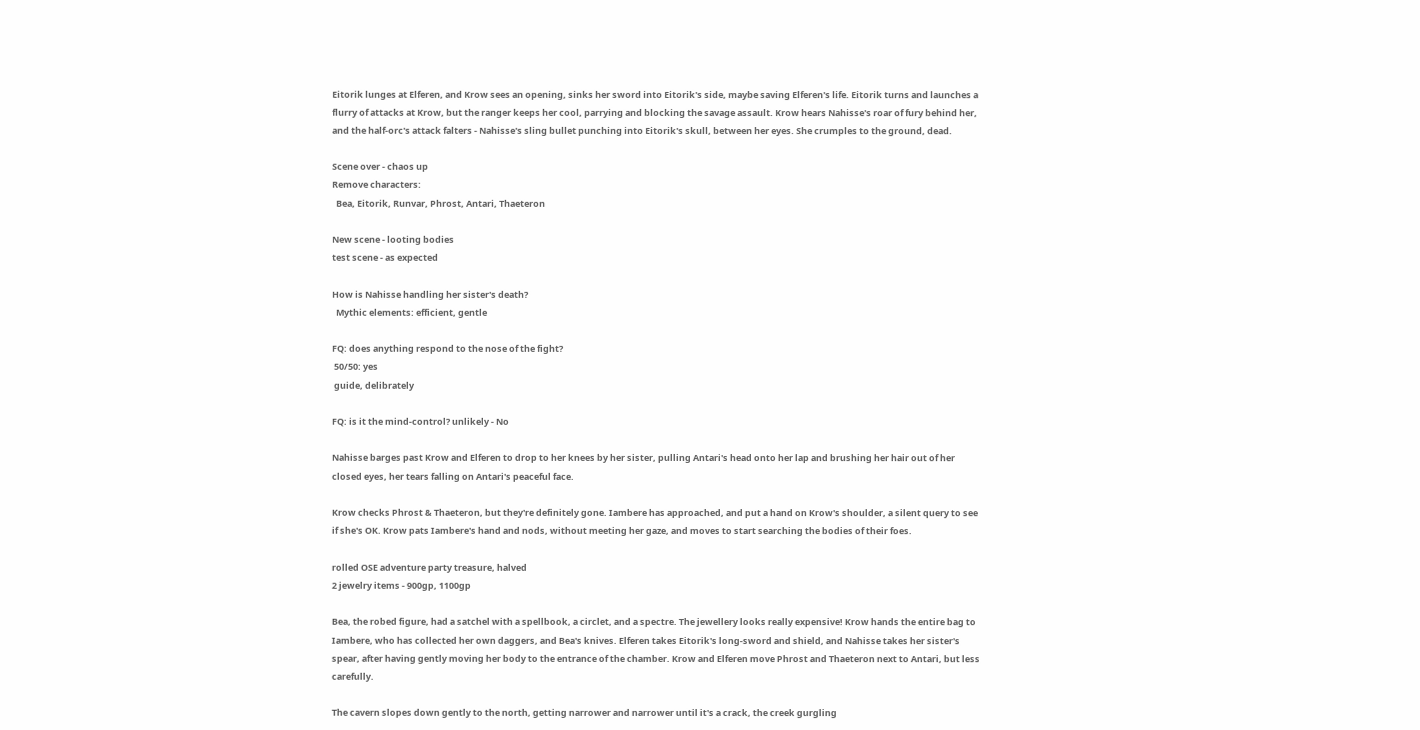Eitorik lunges at Elferen, and Krow sees an opening, sinks her sword into Eitorik's side, maybe saving Elferen's life. Eitorik turns and launches a flurry of attacks at Krow, but the ranger keeps her cool, parrying and blocking the savage assault. Krow hears Nahisse's roar of fury behind her, and the half-orc's attack falters - Nahisse's sling bullet punching into Eitorik's skull, between her eyes. She crumples to the ground, dead.

Scene over - chaos up
Remove characters:
  Bea, Eitorik, Runvar, Phrost, Antari, Thaeteron

New scene - looting bodies
test scene - as expected

How is Nahisse handling her sister's death?
  Mythic elements: efficient, gentle

FQ: does anything respond to the nose of the fight?
 50/50: yes
 guide, delibrately

FQ: is it the mind-control? unlikely - No

Nahisse barges past Krow and Elferen to drop to her knees by her sister, pulling Antari's head onto her lap and brushing her hair out of her closed eyes, her tears falling on Antari's peaceful face.

Krow checks Phrost & Thaeteron, but they're definitely gone. Iambere has approached, and put a hand on Krow's shoulder, a silent query to see if she's OK. Krow pats Iambere's hand and nods, without meeting her gaze, and moves to start searching the bodies of their foes.

rolled OSE adventure party treasure, halved
2 jewelry items - 900gp, 1100gp

Bea, the robed figure, had a satchel with a spellbook, a circlet, and a spectre. The jewellery looks really expensive! Krow hands the entire bag to Iambere, who has collected her own daggers, and Bea's knives. Elferen takes Eitorik's long-sword and shield, and Nahisse takes her sister's spear, after having gently moving her body to the entrance of the chamber. Krow and Elferen move Phrost and Thaeteron next to Antari, but less carefully.

The cavern slopes down gently to the north, getting narrower and narrower until it's a crack, the creek gurgling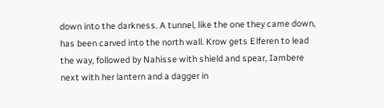down into the darkness. A tunnel, like the one they came down, has been carved into the north wall. Krow gets Elferen to lead the way, followed by Nahisse with shield and spear, Iambere next with her lantern and a dagger in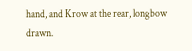hand, and Krow at the rear, longbow drawn.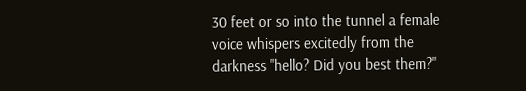30 feet or so into the tunnel a female voice whispers excitedly from the darkness "hello? Did you best them?"